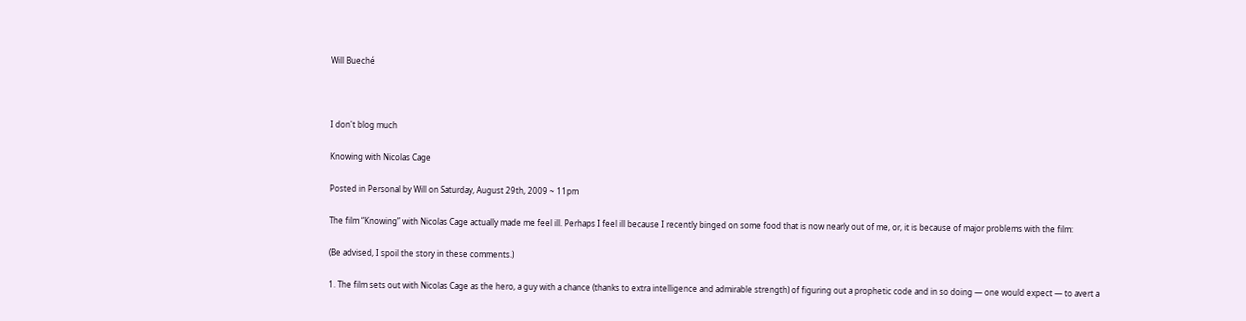Will Bueché



I don't blog much

Knowing with Nicolas Cage

Posted in Personal by Will on Saturday, August 29th, 2009 ~ 11pm

The film “Knowing” with Nicolas Cage actually made me feel ill. Perhaps I feel ill because I recently binged on some food that is now nearly out of me, or, it is because of major problems with the film:

(Be advised, I spoil the story in these comments.)

1. The film sets out with Nicolas Cage as the hero, a guy with a chance (thanks to extra intelligence and admirable strength) of figuring out a prophetic code and in so doing — one would expect — to avert a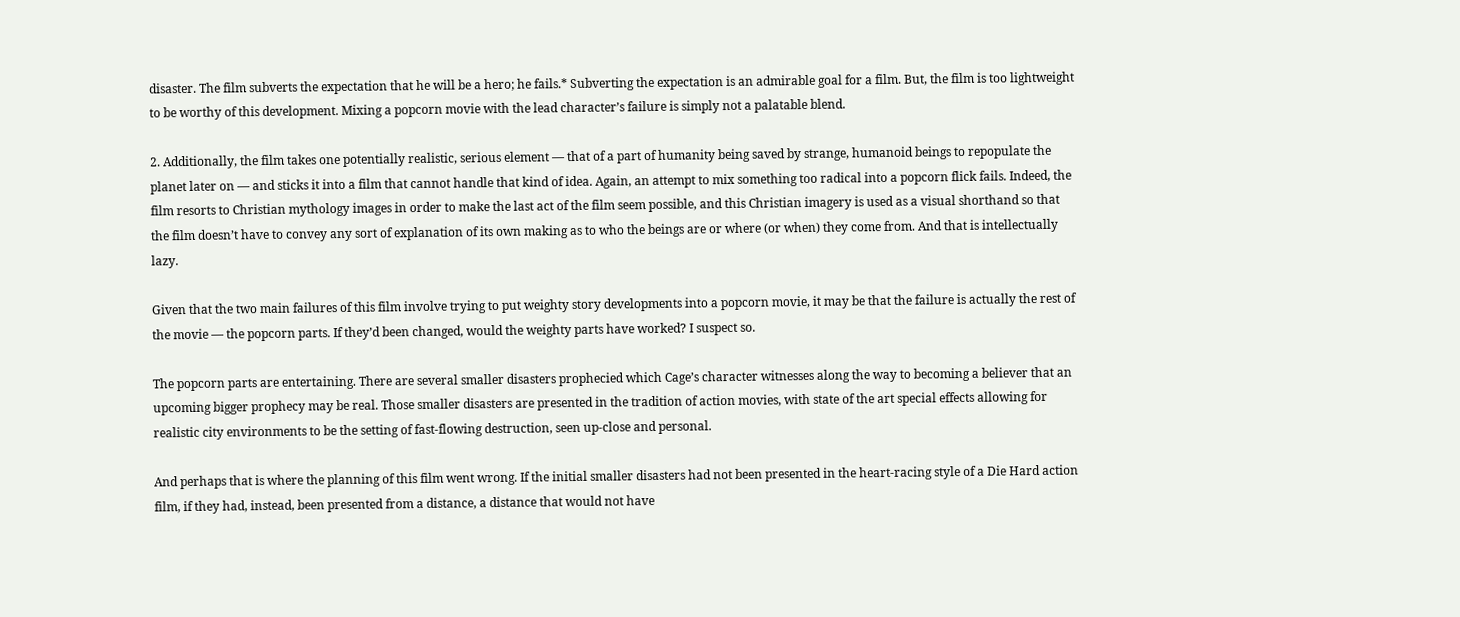disaster. The film subverts the expectation that he will be a hero; he fails.* Subverting the expectation is an admirable goal for a film. But, the film is too lightweight to be worthy of this development. Mixing a popcorn movie with the lead character’s failure is simply not a palatable blend.

2. Additionally, the film takes one potentially realistic, serious element — that of a part of humanity being saved by strange, humanoid beings to repopulate the planet later on — and sticks it into a film that cannot handle that kind of idea. Again, an attempt to mix something too radical into a popcorn flick fails. Indeed, the film resorts to Christian mythology images in order to make the last act of the film seem possible, and this Christian imagery is used as a visual shorthand so that the film doesn’t have to convey any sort of explanation of its own making as to who the beings are or where (or when) they come from. And that is intellectually lazy.

Given that the two main failures of this film involve trying to put weighty story developments into a popcorn movie, it may be that the failure is actually the rest of the movie — the popcorn parts. If they’d been changed, would the weighty parts have worked? I suspect so.

The popcorn parts are entertaining. There are several smaller disasters prophecied which Cage’s character witnesses along the way to becoming a believer that an upcoming bigger prophecy may be real. Those smaller disasters are presented in the tradition of action movies, with state of the art special effects allowing for realistic city environments to be the setting of fast-flowing destruction, seen up-close and personal.

And perhaps that is where the planning of this film went wrong. If the initial smaller disasters had not been presented in the heart-racing style of a Die Hard action film, if they had, instead, been presented from a distance, a distance that would not have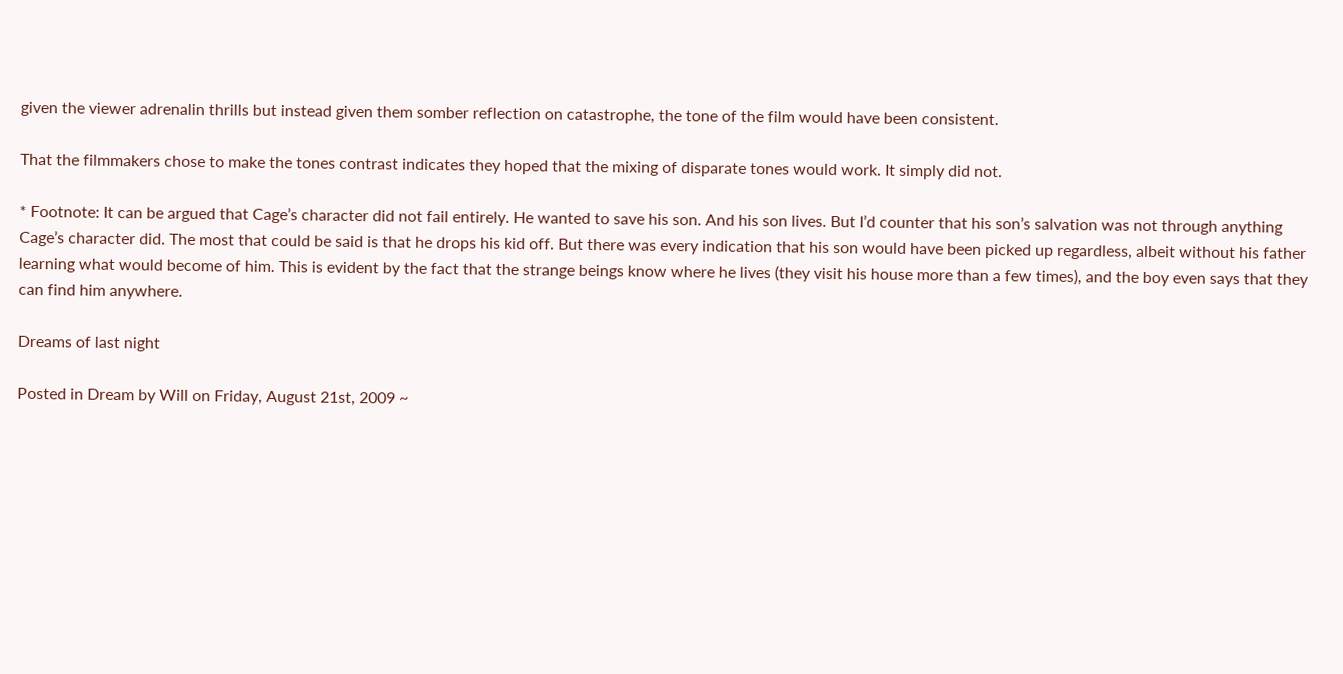given the viewer adrenalin thrills but instead given them somber reflection on catastrophe, the tone of the film would have been consistent.

That the filmmakers chose to make the tones contrast indicates they hoped that the mixing of disparate tones would work. It simply did not.

* Footnote: It can be argued that Cage’s character did not fail entirely. He wanted to save his son. And his son lives. But I’d counter that his son’s salvation was not through anything Cage’s character did. The most that could be said is that he drops his kid off. But there was every indication that his son would have been picked up regardless, albeit without his father learning what would become of him. This is evident by the fact that the strange beings know where he lives (they visit his house more than a few times), and the boy even says that they can find him anywhere.

Dreams of last night

Posted in Dream by Will on Friday, August 21st, 2009 ~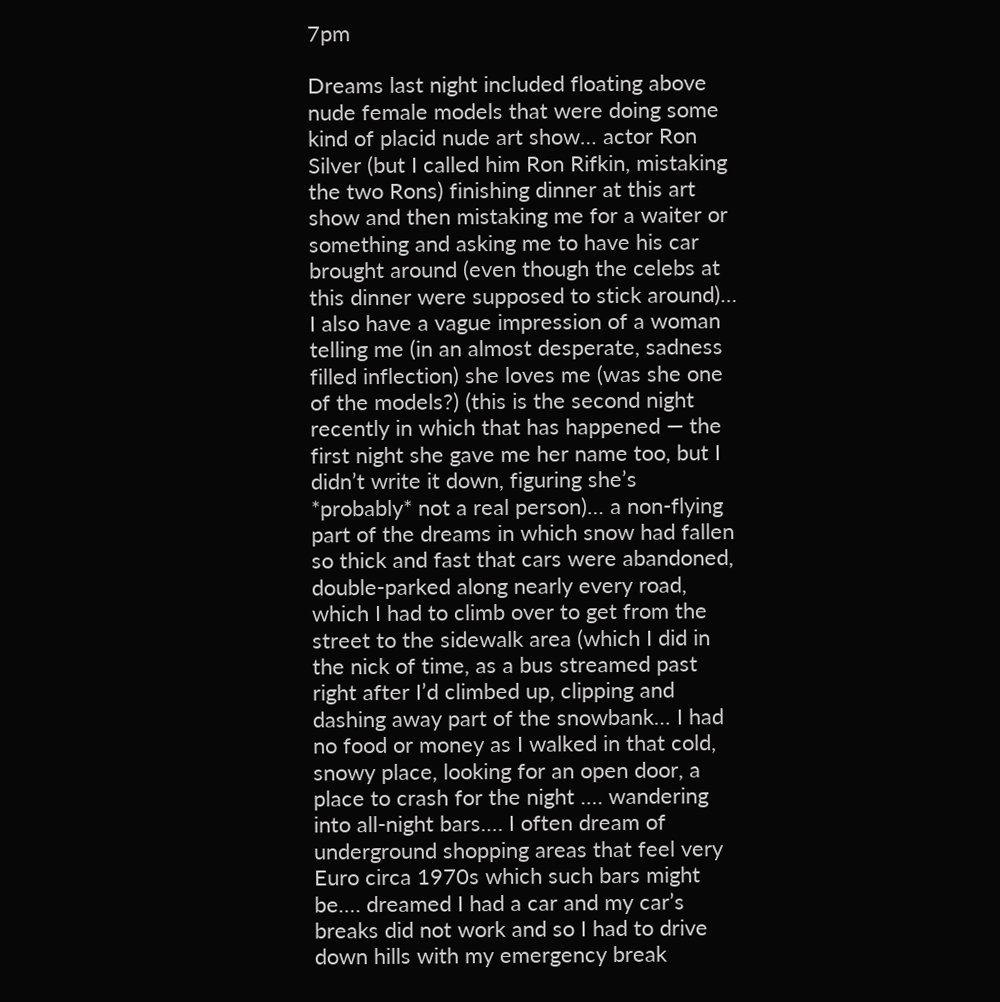7pm

Dreams last night included floating above nude female models that were doing some kind of placid nude art show… actor Ron Silver (but I called him Ron Rifkin, mistaking the two Rons) finishing dinner at this art show and then mistaking me for a waiter or something and asking me to have his car brought around (even though the celebs at this dinner were supposed to stick around)… I also have a vague impression of a woman telling me (in an almost desperate, sadness filled inflection) she loves me (was she one of the models?) (this is the second night recently in which that has happened — the first night she gave me her name too, but I didn’t write it down, figuring she’s *probably* not a real person)… a non-flying part of the dreams in which snow had fallen so thick and fast that cars were abandoned, double-parked along nearly every road, which I had to climb over to get from the street to the sidewalk area (which I did in the nick of time, as a bus streamed past right after I’d climbed up, clipping and dashing away part of the snowbank… I had no food or money as I walked in that cold, snowy place, looking for an open door, a place to crash for the night …. wandering into all-night bars…. I often dream of underground shopping areas that feel very Euro circa 1970s which such bars might be…. dreamed I had a car and my car’s breaks did not work and so I had to drive down hills with my emergency break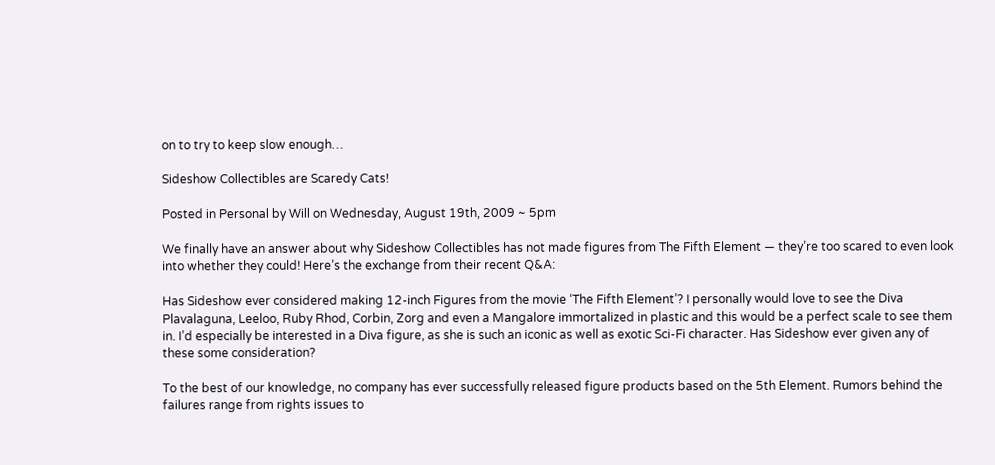on to try to keep slow enough…

Sideshow Collectibles are Scaredy Cats!

Posted in Personal by Will on Wednesday, August 19th, 2009 ~ 5pm

We finally have an answer about why Sideshow Collectibles has not made figures from The Fifth Element — they’re too scared to even look into whether they could! Here’s the exchange from their recent Q&A:

Has Sideshow ever considered making 12-inch Figures from the movie ‘The Fifth Element’? I personally would love to see the Diva Plavalaguna, Leeloo, Ruby Rhod, Corbin, Zorg and even a Mangalore immortalized in plastic and this would be a perfect scale to see them in. I’d especially be interested in a Diva figure, as she is such an iconic as well as exotic Sci-Fi character. Has Sideshow ever given any of these some consideration?

To the best of our knowledge, no company has ever successfully released figure products based on the 5th Element. Rumors behind the failures range from rights issues to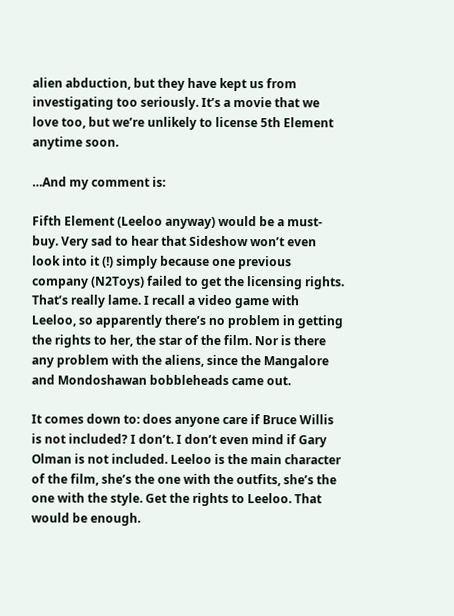alien abduction, but they have kept us from investigating too seriously. It’s a movie that we love too, but we’re unlikely to license 5th Element anytime soon.

…And my comment is:

Fifth Element (Leeloo anyway) would be a must-buy. Very sad to hear that Sideshow won’t even look into it (!) simply because one previous company (N2Toys) failed to get the licensing rights. That’s really lame. I recall a video game with Leeloo, so apparently there’s no problem in getting the rights to her, the star of the film. Nor is there any problem with the aliens, since the Mangalore and Mondoshawan bobbleheads came out.

It comes down to: does anyone care if Bruce Willis is not included? I don’t. I don’t even mind if Gary Olman is not included. Leeloo is the main character of the film, she’s the one with the outfits, she’s the one with the style. Get the rights to Leeloo. That would be enough.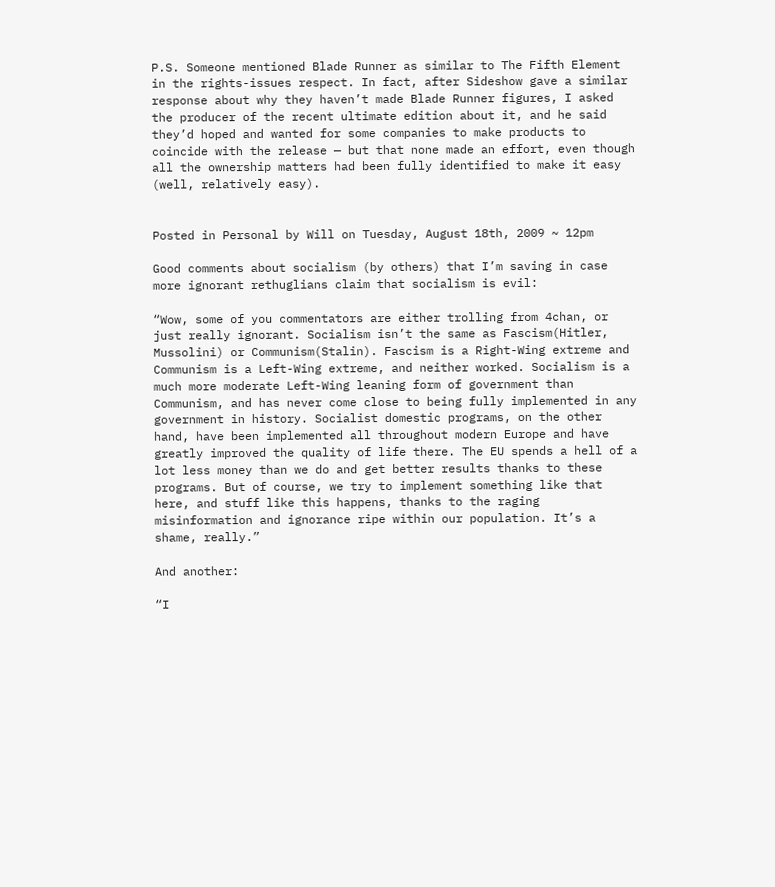P.S. Someone mentioned Blade Runner as similar to The Fifth Element in the rights-issues respect. In fact, after Sideshow gave a similar response about why they haven’t made Blade Runner figures, I asked the producer of the recent ultimate edition about it, and he said they’d hoped and wanted for some companies to make products to coincide with the release — but that none made an effort, even though all the ownership matters had been fully identified to make it easy (well, relatively easy).


Posted in Personal by Will on Tuesday, August 18th, 2009 ~ 12pm

Good comments about socialism (by others) that I’m saving in case more ignorant rethuglians claim that socialism is evil:

“Wow, some of you commentators are either trolling from 4chan, or just really ignorant. Socialism isn’t the same as Fascism(Hitler, Mussolini) or Communism(Stalin). Fascism is a Right-Wing extreme and Communism is a Left-Wing extreme, and neither worked. Socialism is a much more moderate Left-Wing leaning form of government than Communism, and has never come close to being fully implemented in any government in history. Socialist domestic programs, on the other hand, have been implemented all throughout modern Europe and have greatly improved the quality of life there. The EU spends a hell of a lot less money than we do and get better results thanks to these programs. But of course, we try to implement something like that here, and stuff like this happens, thanks to the raging misinformation and ignorance ripe within our population. It’s a shame, really.”

And another:

“I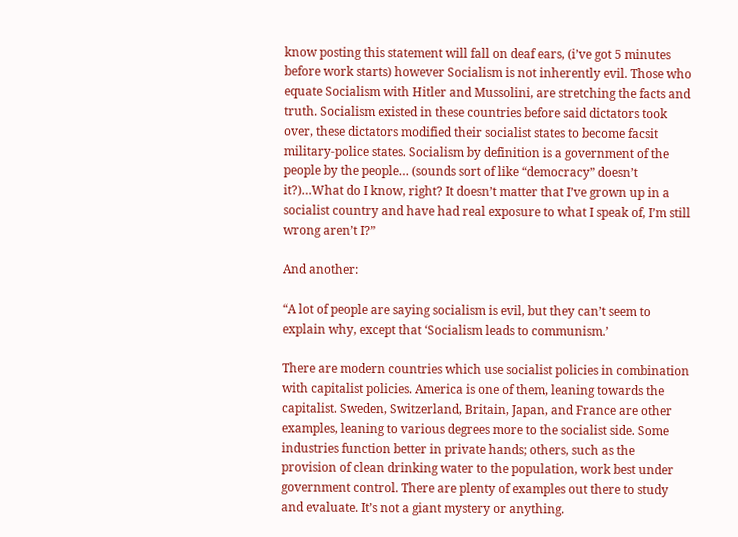know posting this statement will fall on deaf ears, (i’ve got 5 minutes before work starts) however Socialism is not inherently evil. Those who equate Socialism with Hitler and Mussolini, are stretching the facts and truth. Socialism existed in these countries before said dictators took over, these dictators modified their socialist states to become facsit military-police states. Socialism by definition is a government of the people by the people… (sounds sort of like “democracy” doesn’t it?)…What do I know, right? It doesn’t matter that I’ve grown up in a socialist country and have had real exposure to what I speak of, I’m still wrong aren’t I?”

And another:

“A lot of people are saying socialism is evil, but they can’t seem to explain why, except that ‘Socialism leads to communism.’

There are modern countries which use socialist policies in combination with capitalist policies. America is one of them, leaning towards the capitalist. Sweden, Switzerland, Britain, Japan, and France are other examples, leaning to various degrees more to the socialist side. Some industries function better in private hands; others, such as the provision of clean drinking water to the population, work best under government control. There are plenty of examples out there to study and evaluate. It’s not a giant mystery or anything.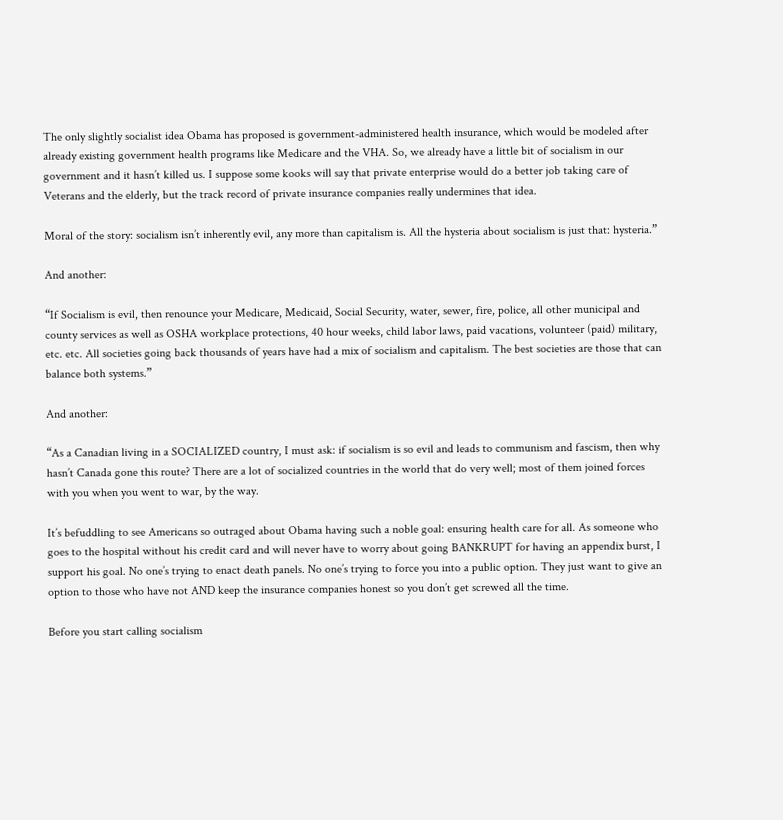The only slightly socialist idea Obama has proposed is government-administered health insurance, which would be modeled after already existing government health programs like Medicare and the VHA. So, we already have a little bit of socialism in our government and it hasn’t killed us. I suppose some kooks will say that private enterprise would do a better job taking care of Veterans and the elderly, but the track record of private insurance companies really undermines that idea.

Moral of the story: socialism isn’t inherently evil, any more than capitalism is. All the hysteria about socialism is just that: hysteria.”

And another:

“If Socialism is evil, then renounce your Medicare, Medicaid, Social Security, water, sewer, fire, police, all other municipal and county services as well as OSHA workplace protections, 40 hour weeks, child labor laws, paid vacations, volunteer (paid) military, etc. etc. All societies going back thousands of years have had a mix of socialism and capitalism. The best societies are those that can balance both systems.”

And another:

“As a Canadian living in a SOCIALIZED country, I must ask: if socialism is so evil and leads to communism and fascism, then why hasn’t Canada gone this route? There are a lot of socialized countries in the world that do very well; most of them joined forces with you when you went to war, by the way.

It’s befuddling to see Americans so outraged about Obama having such a noble goal: ensuring health care for all. As someone who goes to the hospital without his credit card and will never have to worry about going BANKRUPT for having an appendix burst, I support his goal. No one’s trying to enact death panels. No one’s trying to force you into a public option. They just want to give an option to those who have not AND keep the insurance companies honest so you don’t get screwed all the time.

Before you start calling socialism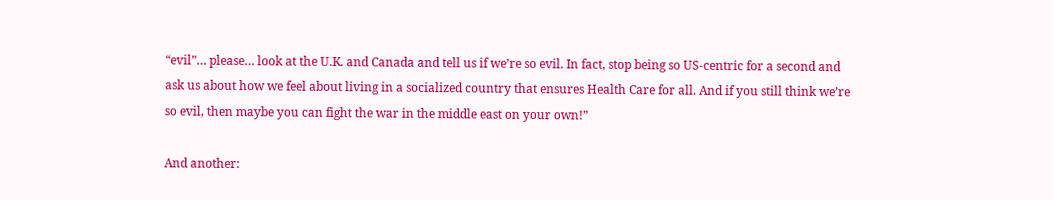“evil”… please… look at the U.K. and Canada and tell us if we’re so evil. In fact, stop being so US-centric for a second and ask us about how we feel about living in a socialized country that ensures Health Care for all. And if you still think we’re so evil, then maybe you can fight the war in the middle east on your own!”

And another: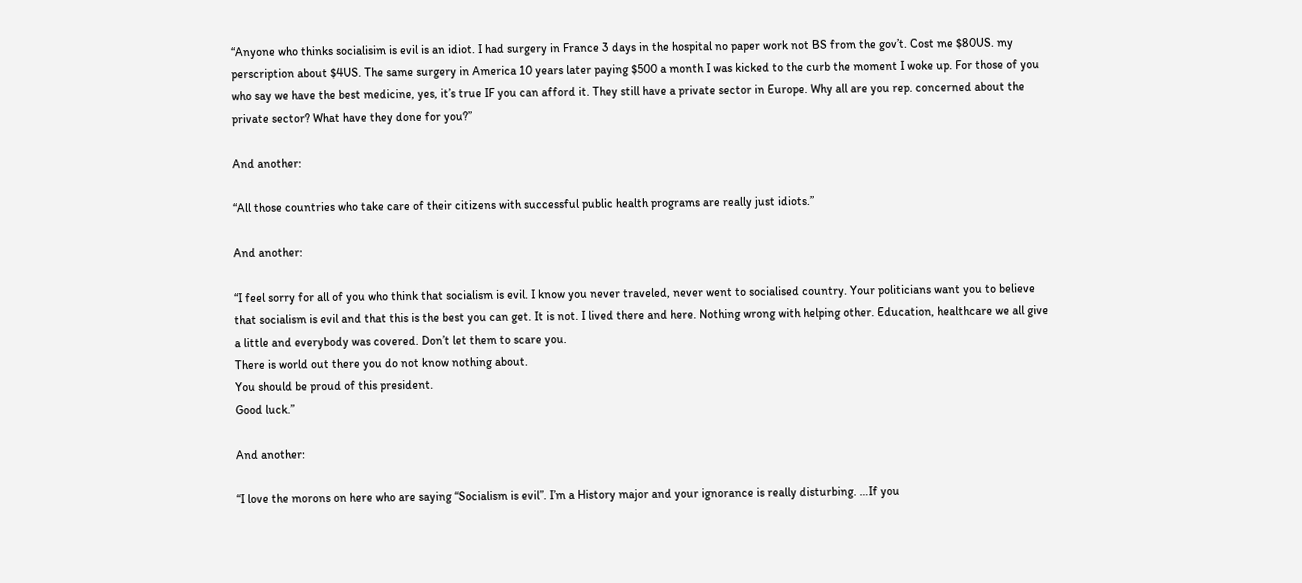“Anyone who thinks socialisim is evil is an idiot. I had surgery in France 3 days in the hospital no paper work not BS from the gov’t. Cost me $80US. my perscription about $4US. The same surgery in America 10 years later paying $500 a month I was kicked to the curb the moment I woke up. For those of you who say we have the best medicine, yes, it’s true IF you can afford it. They still have a private sector in Europe. Why all are you rep. concerned about the private sector? What have they done for you?”

And another:

“All those countries who take care of their citizens with successful public health programs are really just idiots.”

And another:

“I feel sorry for all of you who think that socialism is evil. I know you never traveled, never went to socialised country. Your politicians want you to believe that socialism is evil and that this is the best you can get. It is not. I lived there and here. Nothing wrong with helping other. Education, healthcare we all give a little and everybody was covered. Don’t let them to scare you.
There is world out there you do not know nothing about.
You should be proud of this president.
Good luck.”

And another:

“I love the morons on here who are saying “Socialism is evil”. I’m a History major and your ignorance is really disturbing. …If you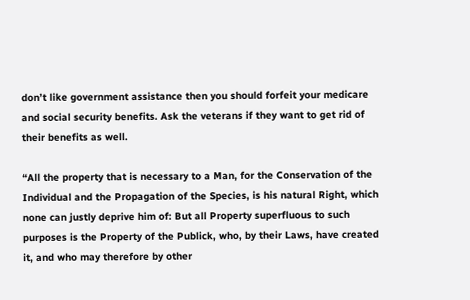don’t like government assistance then you should forfeit your medicare and social security benefits. Ask the veterans if they want to get rid of their benefits as well.

“All the property that is necessary to a Man, for the Conservation of the Individual and the Propagation of the Species, is his natural Right, which none can justly deprive him of: But all Property superfluous to such purposes is the Property of the Publick, who, by their Laws, have created it, and who may therefore by other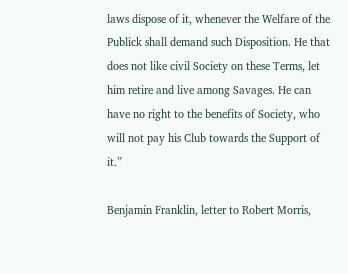laws dispose of it, whenever the Welfare of the Publick shall demand such Disposition. He that does not like civil Society on these Terms, let him retire and live among Savages. He can have no right to the benefits of Society, who will not pay his Club towards the Support of it.”

Benjamin Franklin, letter to Robert Morris,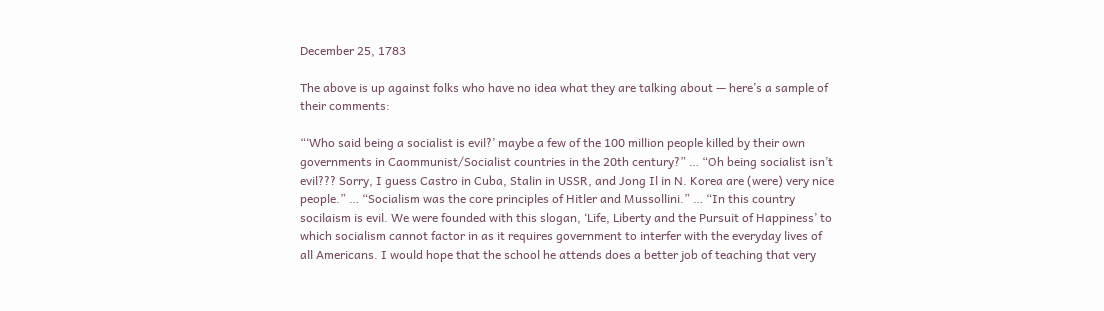December 25, 1783

The above is up against folks who have no idea what they are talking about — here’s a sample of their comments:

“‘Who said being a socialist is evil?’ maybe a few of the 100 million people killed by their own governments in Caommunist/Socialist countries in the 20th century?” … “Oh being socialist isn’t evil??? Sorry, I guess Castro in Cuba, Stalin in USSR, and Jong Il in N. Korea are (were) very nice people.” … “Socialism was the core principles of Hitler and Mussollini.” … “In this country socilaism is evil. We were founded with this slogan, ‘Life, Liberty and the Pursuit of Happiness’ to which socialism cannot factor in as it requires government to interfer with the everyday lives of all Americans. I would hope that the school he attends does a better job of teaching that very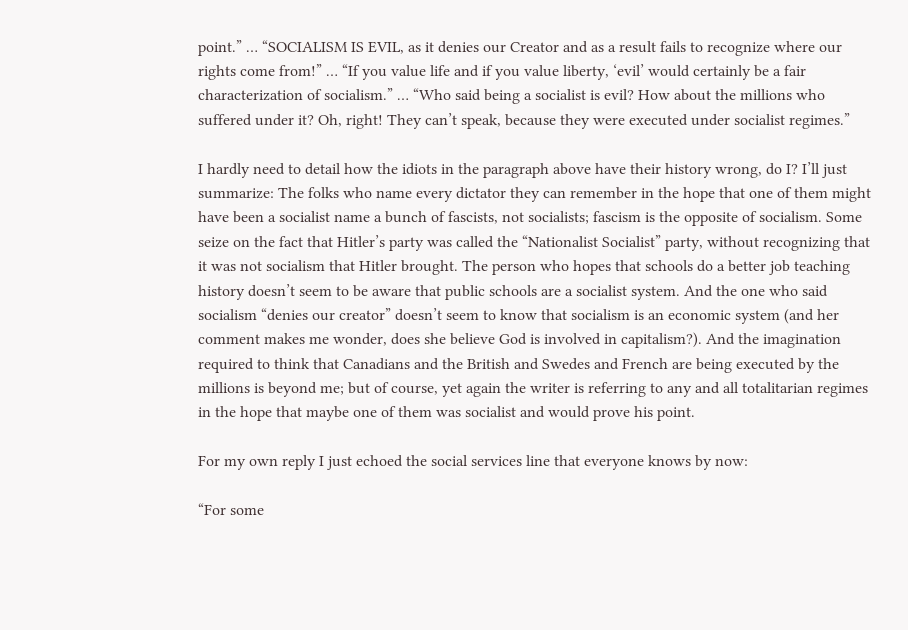point.” … “SOCIALISM IS EVIL, as it denies our Creator and as a result fails to recognize where our rights come from!” … “If you value life and if you value liberty, ‘evil’ would certainly be a fair characterization of socialism.” … “Who said being a socialist is evil? How about the millions who suffered under it? Oh, right! They can’t speak, because they were executed under socialist regimes.”

I hardly need to detail how the idiots in the paragraph above have their history wrong, do I? I’ll just summarize: The folks who name every dictator they can remember in the hope that one of them might have been a socialist name a bunch of fascists, not socialists; fascism is the opposite of socialism. Some seize on the fact that Hitler’s party was called the “Nationalist Socialist” party, without recognizing that it was not socialism that Hitler brought. The person who hopes that schools do a better job teaching history doesn’t seem to be aware that public schools are a socialist system. And the one who said socialism “denies our creator” doesn’t seem to know that socialism is an economic system (and her comment makes me wonder, does she believe God is involved in capitalism?). And the imagination required to think that Canadians and the British and Swedes and French are being executed by the millions is beyond me; but of course, yet again the writer is referring to any and all totalitarian regimes in the hope that maybe one of them was socialist and would prove his point.

For my own reply I just echoed the social services line that everyone knows by now:

“For some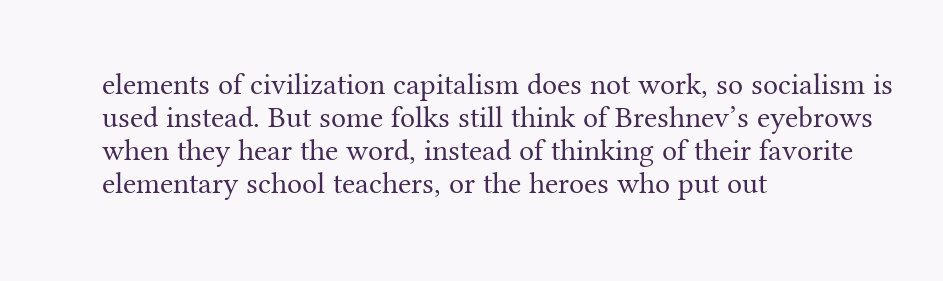elements of civilization capitalism does not work, so socialism is used instead. But some folks still think of Breshnev’s eyebrows when they hear the word, instead of thinking of their favorite elementary school teachers, or the heroes who put out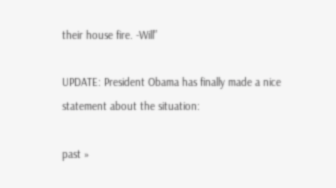their house fire. -Will”

UPDATE: President Obama has finally made a nice statement about the situation:

past »